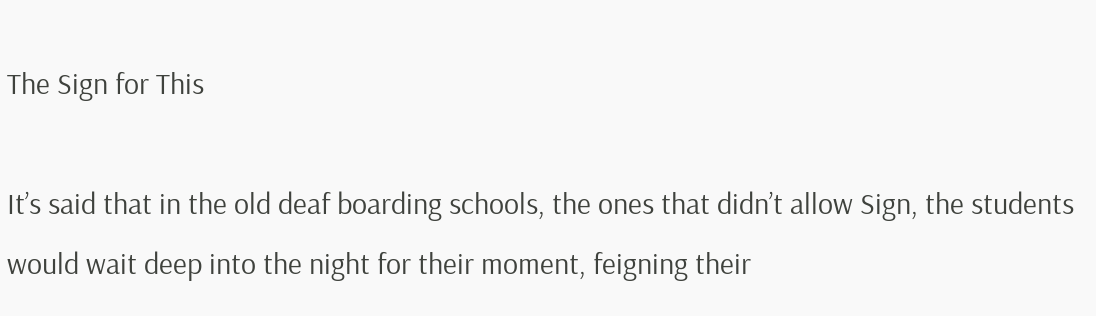The Sign for This

It’s said that in the old deaf boarding schools, the ones that didn’t allow Sign, the students would wait deep into the night for their moment, feigning their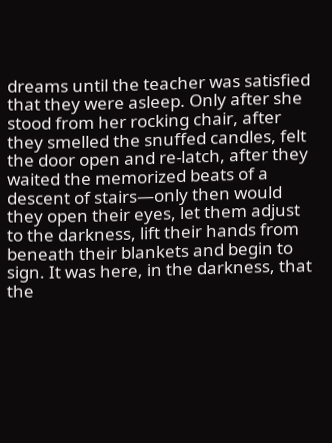dreams until the teacher was satisfied that they were asleep. Only after she stood from her rocking chair, after they smelled the snuffed candles, felt the door open and re-latch, after they waited the memorized beats of a descent of stairs—only then would they open their eyes, let them adjust to the darkness, lift their hands from beneath their blankets and begin to sign. It was here, in the darkness, that the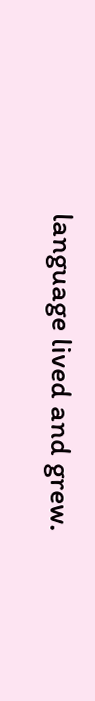language lived and grew.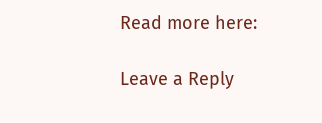Read more here:

Leave a Reply